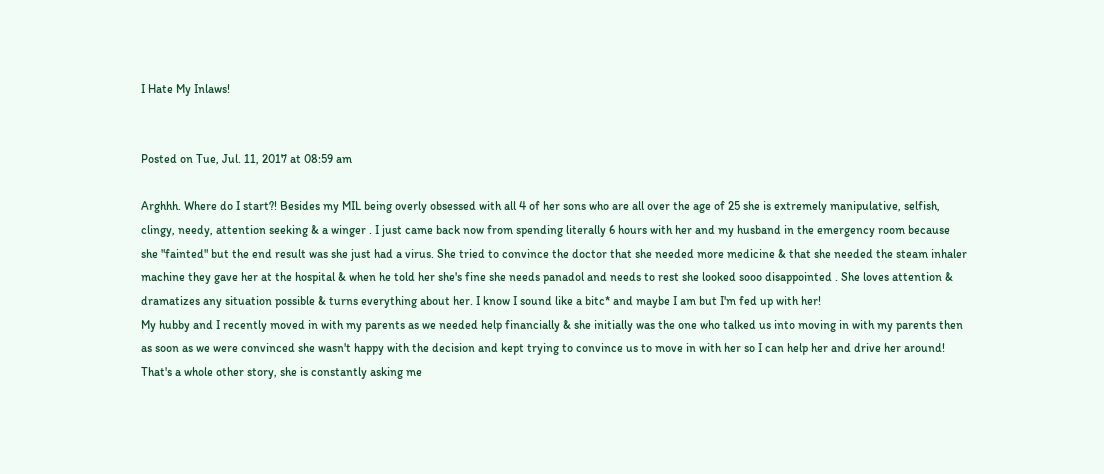I Hate My Inlaws!


Posted on Tue, Jul. 11, 2017 at 08:59 am

Arghhh. Where do I start?! Besides my MIL being overly obsessed with all 4 of her sons who are all over the age of 25 she is extremely manipulative, selfish, clingy, needy, attention seeking & a winger . I just came back now from spending literally 6 hours with her and my husband in the emergency room because she "fainted" but the end result was she just had a virus. She tried to convince the doctor that she needed more medicine & that she needed the steam inhaler machine they gave her at the hospital & when he told her she's fine she needs panadol and needs to rest she looked sooo disappointed . She loves attention & dramatizes any situation possible & turns everything about her. I know I sound like a bitc* and maybe I am but I'm fed up with her!
My hubby and I recently moved in with my parents as we needed help financially & she initially was the one who talked us into moving in with my parents then as soon as we were convinced she wasn't happy with the decision and kept trying to convince us to move in with her so I can help her and drive her around! That's a whole other story, she is constantly asking me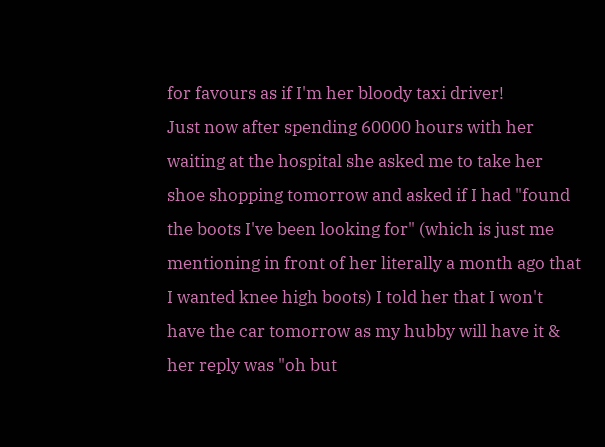for favours as if I'm her bloody taxi driver!
Just now after spending 60000 hours with her waiting at the hospital she asked me to take her shoe shopping tomorrow and asked if I had "found the boots I've been looking for" (which is just me mentioning in front of her literally a month ago that I wanted knee high boots) I told her that I won't have the car tomorrow as my hubby will have it & her reply was "oh but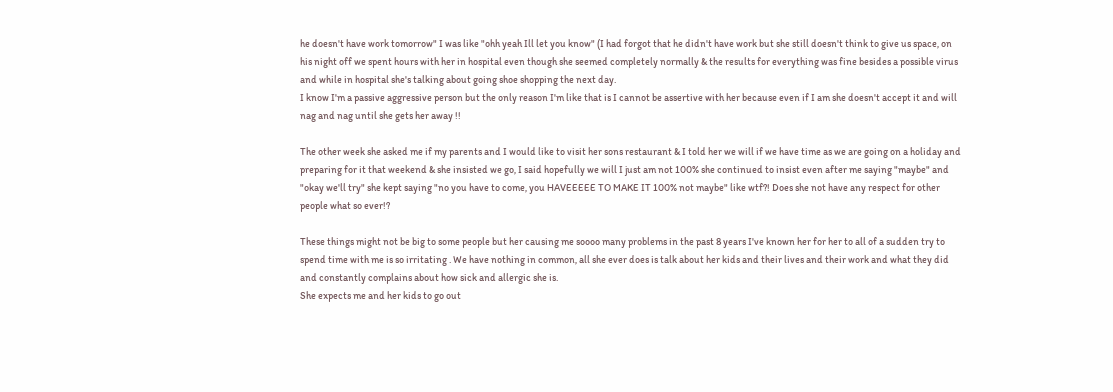he doesn't have work tomorrow" I was like "ohh yeah Ill let you know" (I had forgot that he didn't have work but she still doesn't think to give us space, on his night off we spent hours with her in hospital even though she seemed completely normally & the results for everything was fine besides a possible virus and while in hospital she's talking about going shoe shopping the next day.
I know I'm a passive aggressive person but the only reason I'm like that is I cannot be assertive with her because even if I am she doesn't accept it and will nag and nag until she gets her away !!

The other week she asked me if my parents and I would like to visit her sons restaurant & I told her we will if we have time as we are going on a holiday and preparing for it that weekend & she insisted we go, I said hopefully we will I just am not 100% she continued to insist even after me saying "maybe" and "okay we'll try" she kept saying "no you have to come, you HAVEEEEE TO MAKE IT 100% not maybe" like wtf?! Does she not have any respect for other people what so ever!?

These things might not be big to some people but her causing me soooo many problems in the past 8 years I've known her for her to all of a sudden try to spend time with me is so irritating . We have nothing in common, all she ever does is talk about her kids and their lives and their work and what they did and constantly complains about how sick and allergic she is.
She expects me and her kids to go out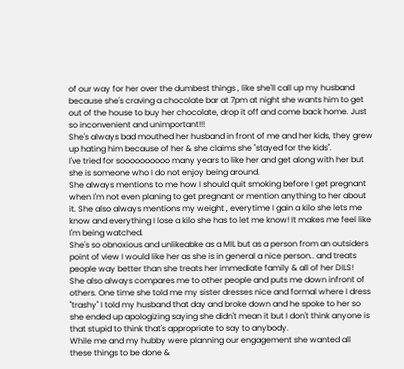of our way for her over the dumbest things , like she'll call up my husband because she's craving a chocolate bar at 7pm at night she wants him to get out of the house to buy her chocolate, drop it off and come back home. Just so inconvenient and unimportant!!!
She's always bad mouthed her husband in front of me and her kids, they grew up hating him because of her & she claims she "stayed for the kids".
I've tried for soooooooooo many years to like her and get along with her but she is someone who I do not enjoy being around.
She always mentions to me how I should quit smoking before I get pregnant when I'm not even planing to get pregnant or mention anything to her about it. She also always mentions my weight , everytime I gain a kilo she lets me know and everything I lose a kilo she has to let me know! It makes me feel like I'm being watched.
She's so obnoxious and unlikeabke as a MIL but as a person from an outsiders point of view I would like her as she is in general a nice person.. and treats people way better than she treats her immediate family & all of her DILS!
She also always compares me to other people and puts me down infront of others. One time she told me my sister dresses nice and formal where I dress "trashy" I told my husband that day and broke down and he spoke to her so she ended up apologizing saying she didn't mean it but I don't think anyone is that stupid to think that's appropriate to say to anybody.
While me and my hubby were planning our engagement she wanted all these things to be done &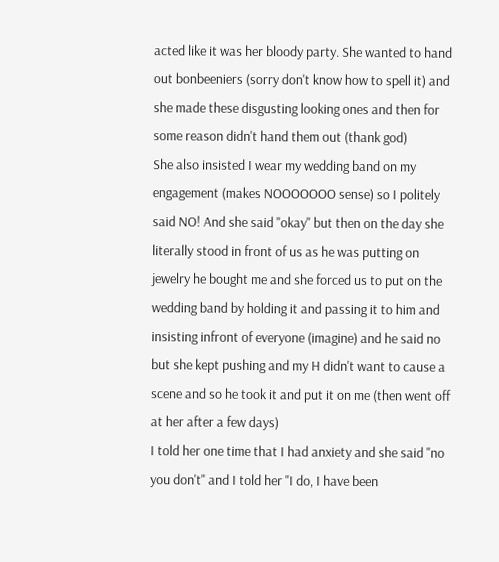acted like it was her bloody party. She wanted to hand out bonbeeniers (sorry don't know how to spell it) and she made these disgusting looking ones and then for some reason didn't hand them out (thank god)
She also insisted I wear my wedding band on my engagement (makes NOOOOOOO sense) so I politely said NO! And she said "okay" but then on the day she literally stood in front of us as he was putting on jewelry he bought me and she forced us to put on the wedding band by holding it and passing it to him and insisting infront of everyone (imagine) and he said no but she kept pushing and my H didn't want to cause a scene and so he took it and put it on me (then went off at her after a few days)
I told her one time that I had anxiety and she said "no you don't" and I told her "I do, I have been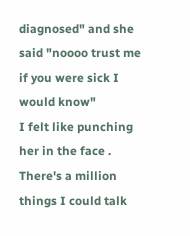diagnosed" and she said "noooo trust me if you were sick I would know"
I felt like punching her in the face . There's a million things I could talk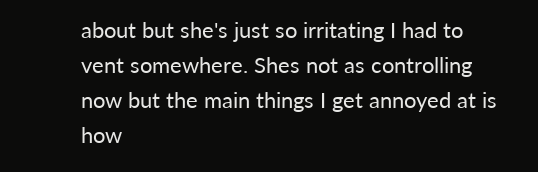about but she's just so irritating I had to vent somewhere. Shes not as controlling now but the main things I get annoyed at is how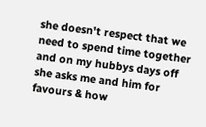she doesn't respect that we need to spend time together and on my hubbys days off she asks me and him for favours & how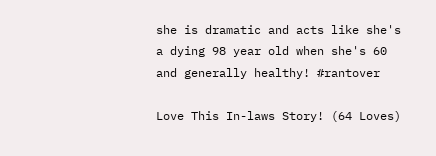she is dramatic and acts like she's a dying 98 year old when she's 60 and generally healthy! #rantover

Love This In-laws Story! (64 Loves)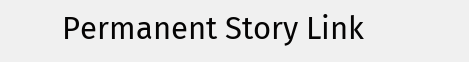Permanent Story Link